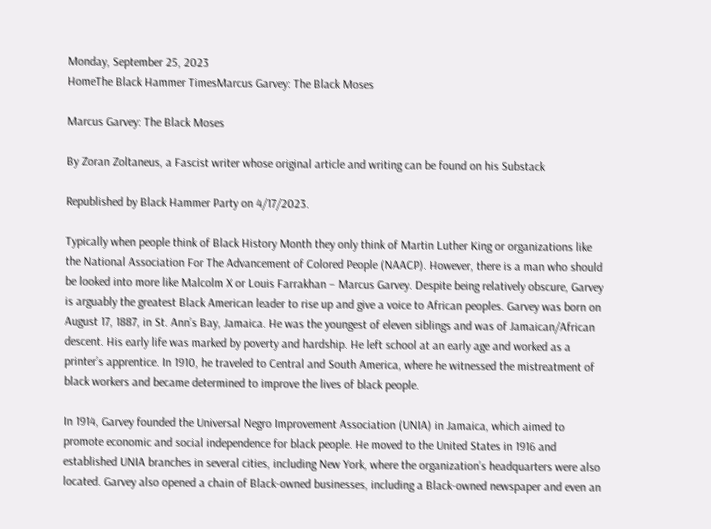Monday, September 25, 2023
HomeThe Black Hammer TimesMarcus Garvey: The Black Moses

Marcus Garvey: The Black Moses

By Zoran Zoltaneus, a Fascist writer whose original article and writing can be found on his Substack

Republished by Black Hammer Party on 4/17/2023.

Typically when people think of Black History Month they only think of Martin Luther King or organizations like the National Association For The Advancement of Colored People (NAACP). However, there is a man who should be looked into more like Malcolm X or Louis Farrakhan – Marcus Garvey. Despite being relatively obscure, Garvey is arguably the greatest Black American leader to rise up and give a voice to African peoples. Garvey was born on August 17, 1887, in St. Ann’s Bay, Jamaica. He was the youngest of eleven siblings and was of Jamaican/African descent. His early life was marked by poverty and hardship. He left school at an early age and worked as a printer’s apprentice. In 1910, he traveled to Central and South America, where he witnessed the mistreatment of black workers and became determined to improve the lives of black people.

In 1914, Garvey founded the Universal Negro Improvement Association (UNIA) in Jamaica, which aimed to promote economic and social independence for black people. He moved to the United States in 1916 and established UNIA branches in several cities, including New York, where the organization’s headquarters were also located. Garvey also opened a chain of Black-owned businesses, including a Black-owned newspaper and even an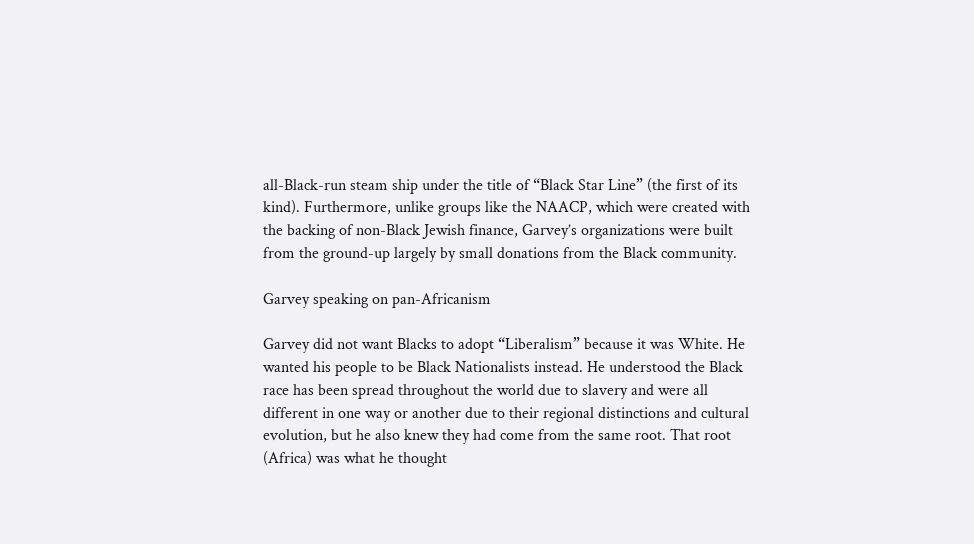all-Black-run steam ship under the title of “Black Star Line” (the first of its kind). Furthermore, unlike groups like the NAACP, which were created with the backing of non-Black Jewish finance, Garvey’s organizations were built from the ground-up largely by small donations from the Black community.

Garvey speaking on pan-Africanism

Garvey did not want Blacks to adopt “Liberalism” because it was White. He wanted his people to be Black Nationalists instead. He understood the Black race has been spread throughout the world due to slavery and were all different in one way or another due to their regional distinctions and cultural evolution, but he also knew they had come from the same root. That root (Africa) was what he thought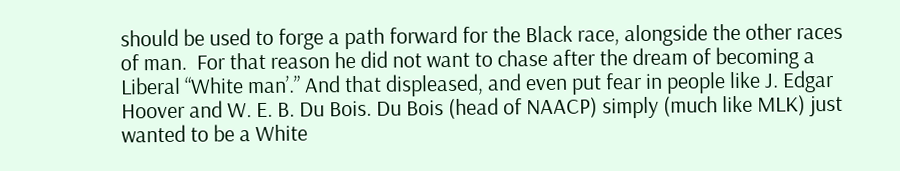should be used to forge a path forward for the Black race, alongside the other races of man.  For that reason he did not want to chase after the dream of becoming a Liberal “White man’.” And that displeased, and even put fear in people like J. Edgar Hoover and W. E. B. Du Bois. Du Bois (head of NAACP) simply (much like MLK) just wanted to be a White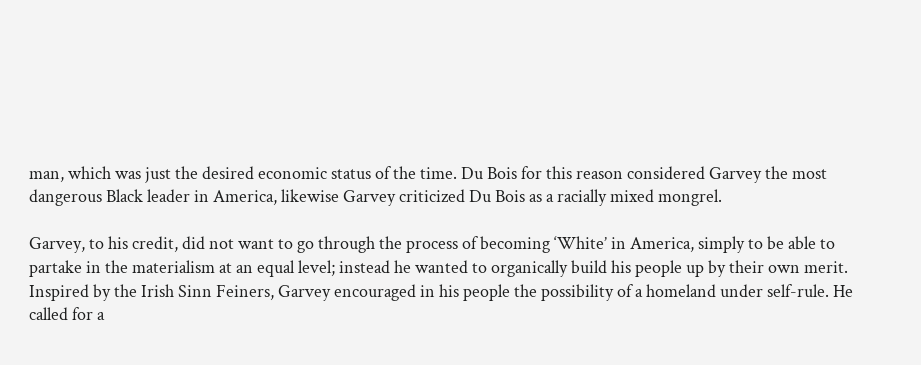man, which was just the desired economic status of the time. Du Bois for this reason considered Garvey the most dangerous Black leader in America, likewise Garvey criticized Du Bois as a racially mixed mongrel.

Garvey, to his credit, did not want to go through the process of becoming ‘White’ in America, simply to be able to partake in the materialism at an equal level; instead he wanted to organically build his people up by their own merit. Inspired by the Irish Sinn Feiners, Garvey encouraged in his people the possibility of a homeland under self-rule. He called for a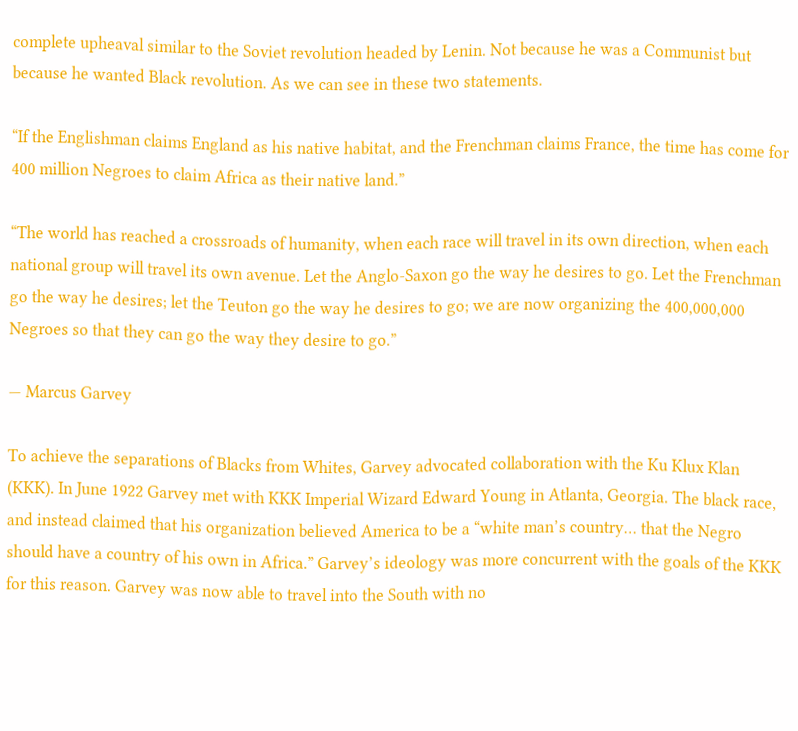complete upheaval similar to the Soviet revolution headed by Lenin. Not because he was a Communist but because he wanted Black revolution. As we can see in these two statements.

“If the Englishman claims England as his native habitat, and the Frenchman claims France, the time has come for 400 million Negroes to claim Africa as their native land.”

“The world has reached a crossroads of humanity, when each race will travel in its own direction, when each national group will travel its own avenue. Let the Anglo-Saxon go the way he desires to go. Let the Frenchman go the way he desires; let the Teuton go the way he desires to go; we are now organizing the 400,000,000 Negroes so that they can go the way they desire to go.”

— Marcus Garvey

To achieve the separations of Blacks from Whites, Garvey advocated collaboration with the Ku Klux Klan (KKK). In June 1922 Garvey met with KKK Imperial Wizard Edward Young in Atlanta, Georgia. The black race, and instead claimed that his organization believed America to be a “white man’s country… that the Negro should have a country of his own in Africa.” Garvey’s ideology was more concurrent with the goals of the KKK for this reason. Garvey was now able to travel into the South with no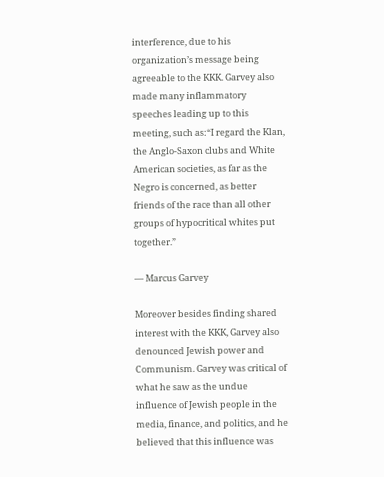interference, due to his organization’s message being agreeable to the KKK. Garvey also made many inflammatory speeches leading up to this meeting, such as:“I regard the Klan, the Anglo-Saxon clubs and White American societies, as far as the Negro is concerned, as better friends of the race than all other groups of hypocritical whites put together.”

— Marcus Garvey

Moreover besides finding shared interest with the KKK, Garvey also denounced Jewish power and Communism. Garvey was critical of what he saw as the undue influence of Jewish people in the media, finance, and politics, and he believed that this influence was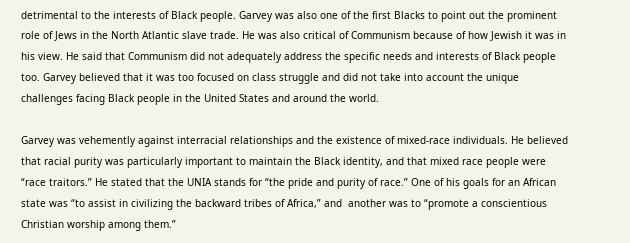detrimental to the interests of Black people. Garvey was also one of the first Blacks to point out the prominent role of Jews in the North Atlantic slave trade. He was also critical of Communism because of how Jewish it was in his view. He said that Communism did not adequately address the specific needs and interests of Black people too. Garvey believed that it was too focused on class struggle and did not take into account the unique challenges facing Black people in the United States and around the world.

Garvey was vehemently against interracial relationships and the existence of mixed-race individuals. He believed that racial purity was particularly important to maintain the Black identity, and that mixed race people were “race traitors.” He stated that the UNIA stands for “the pride and purity of race.” One of his goals for an African state was “to assist in civilizing the backward tribes of Africa,” and  another was to “promote a conscientious Christian worship among them.”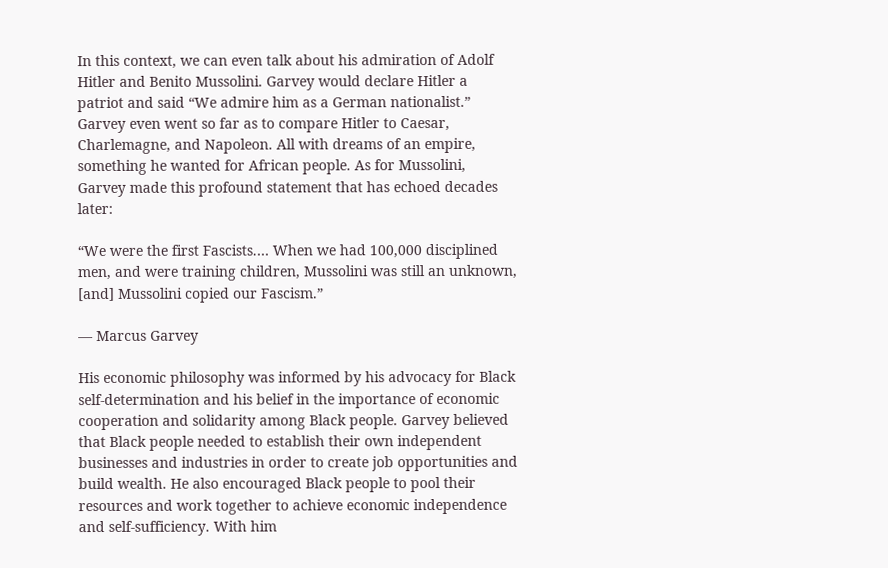In this context, we can even talk about his admiration of Adolf Hitler and Benito Mussolini. Garvey would declare Hitler a patriot and said “We admire him as a German nationalist.” Garvey even went so far as to compare Hitler to Caesar, Charlemagne, and Napoleon. All with dreams of an empire, something he wanted for African people. As for Mussolini, Garvey made this profound statement that has echoed decades later:

“We were the first Fascists.… When we had 100,000 disciplined men, and were training children, Mussolini was still an unknown, [and] Mussolini copied our Fascism.”

— Marcus Garvey

His economic philosophy was informed by his advocacy for Black self-determination and his belief in the importance of economic cooperation and solidarity among Black people. Garvey believed that Black people needed to establish their own independent businesses and industries in order to create job opportunities and build wealth. He also encouraged Black people to pool their resources and work together to achieve economic independence and self-sufficiency. With him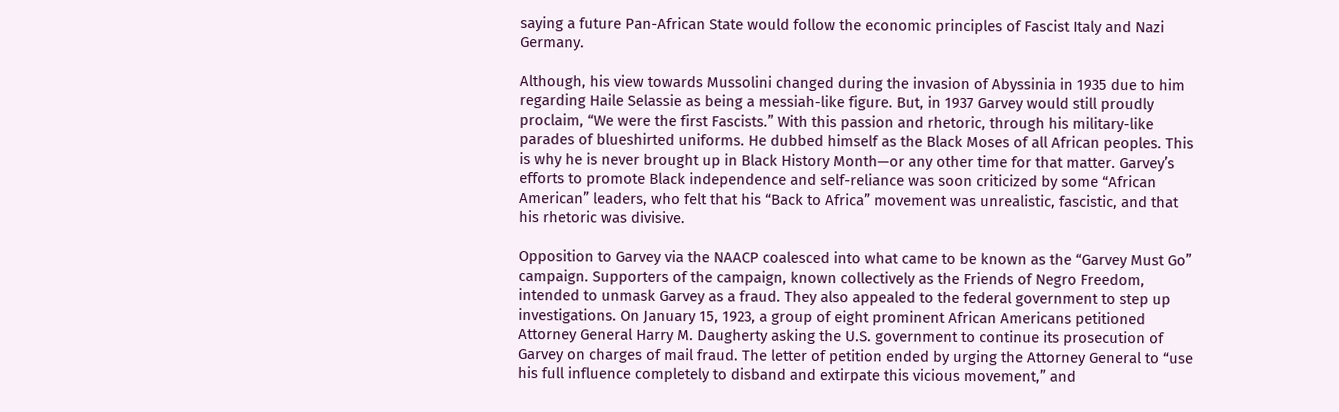saying a future Pan-African State would follow the economic principles of Fascist Italy and Nazi Germany.

Although, his view towards Mussolini changed during the invasion of Abyssinia in 1935 due to him regarding Haile Selassie as being a messiah-like figure. But, in 1937 Garvey would still proudly proclaim, “We were the first Fascists.” With this passion and rhetoric, through his military-like parades of blueshirted uniforms. He dubbed himself as the Black Moses of all African peoples. This is why he is never brought up in Black History Month—or any other time for that matter. Garvey’s efforts to promote Black independence and self-reliance was soon criticized by some “African American” leaders, who felt that his “Back to Africa” movement was unrealistic, fascistic, and that his rhetoric was divisive.

Opposition to Garvey via the NAACP coalesced into what came to be known as the “Garvey Must Go” campaign. Supporters of the campaign, known collectively as the Friends of Negro Freedom, intended to unmask Garvey as a fraud. They also appealed to the federal government to step up investigations. On January 15, 1923, a group of eight prominent African Americans petitioned Attorney General Harry M. Daugherty asking the U.S. government to continue its prosecution of Garvey on charges of mail fraud. The letter of petition ended by urging the Attorney General to “use his full influence completely to disband and extirpate this vicious movement,” and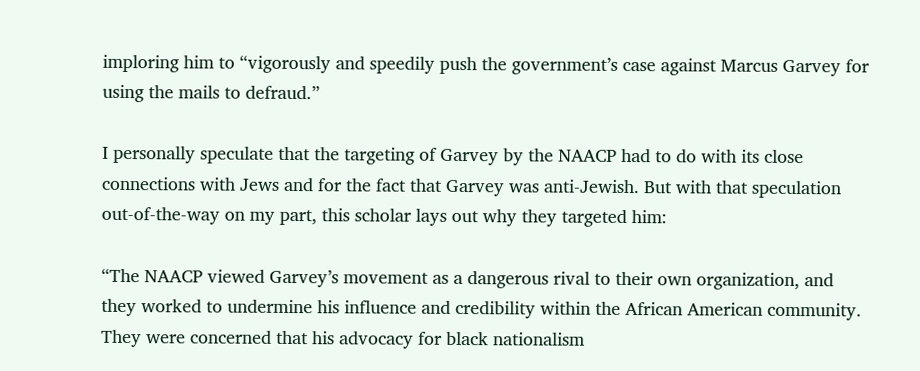imploring him to “vigorously and speedily push the government’s case against Marcus Garvey for using the mails to defraud.”

I personally speculate that the targeting of Garvey by the NAACP had to do with its close connections with Jews and for the fact that Garvey was anti-Jewish. But with that speculation out-of-the-way on my part, this scholar lays out why they targeted him:

“The NAACP viewed Garvey’s movement as a dangerous rival to their own organization, and they worked to undermine his influence and credibility within the African American community. They were concerned that his advocacy for black nationalism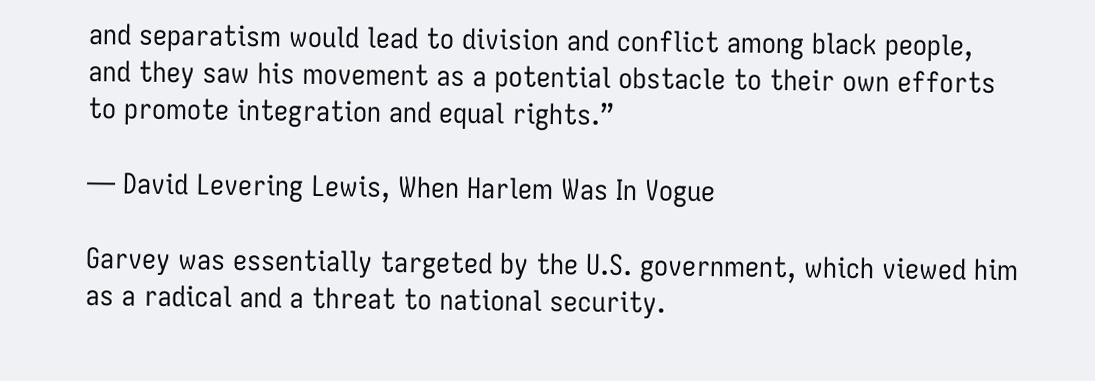and separatism would lead to division and conflict among black people, and they saw his movement as a potential obstacle to their own efforts to promote integration and equal rights.”

— David Levering Lewis, When Harlem Was In Vogue

Garvey was essentially targeted by the U.S. government, which viewed him as a radical and a threat to national security.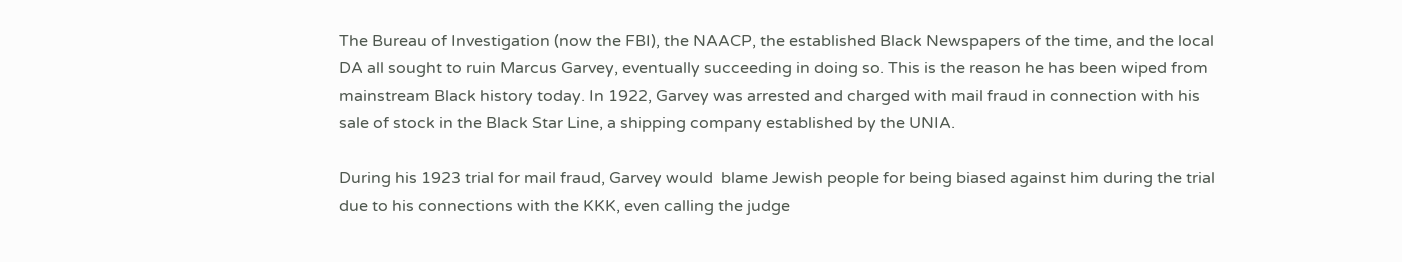The Bureau of Investigation (now the FBI), the NAACP, the established Black Newspapers of the time, and the local DA all sought to ruin Marcus Garvey, eventually succeeding in doing so. This is the reason he has been wiped from mainstream Black history today. In 1922, Garvey was arrested and charged with mail fraud in connection with his sale of stock in the Black Star Line, a shipping company established by the UNIA.

During his 1923 trial for mail fraud, Garvey would  blame Jewish people for being biased against him during the trial due to his connections with the KKK, even calling the judge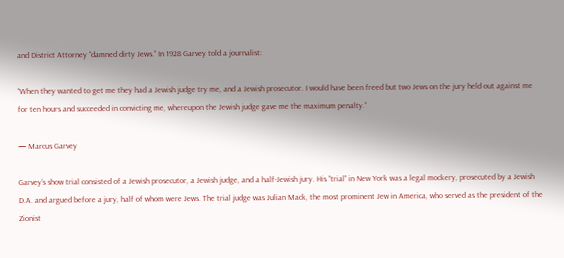and District Attorney “damned dirty Jews.” In 1928 Garvey told a journalist:

“When they wanted to get me they had a Jewish judge try me, and a Jewish prosecutor. I would have been freed but two Jews on the jury held out against me for ten hours and succeeded in convicting me, whereupon the Jewish judge gave me the maximum penalty.”

— Marcus Garvey

Garvey’s show trial consisted of a Jewish prosecutor, a Jewish judge, and a half-Jewish jury. His “trial” in New York was a legal mockery, prosecuted by a Jewish D.A. and argued before a jury, half of whom were Jews. The trial judge was Julian Mack, the most prominent Jew in America, who served as the president of the Zionist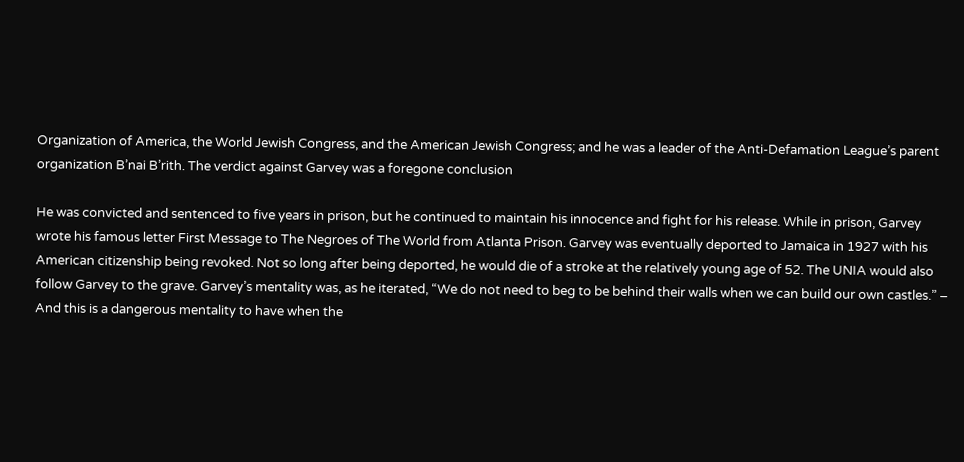Organization of America, the World Jewish Congress, and the American Jewish Congress; and he was a leader of the Anti-Defamation League’s parent organization B’nai B’rith. The verdict against Garvey was a foregone conclusion

He was convicted and sentenced to five years in prison, but he continued to maintain his innocence and fight for his release. While in prison, Garvey wrote his famous letter First Message to The Negroes of The World from Atlanta Prison. Garvey was eventually deported to Jamaica in 1927 with his American citizenship being revoked. Not so long after being deported, he would die of a stroke at the relatively young age of 52. The UNIA would also follow Garvey to the grave. Garvey’s mentality was, as he iterated, “We do not need to beg to be behind their walls when we can build our own castles.” – And this is a dangerous mentality to have when the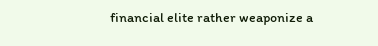financial elite rather weaponize a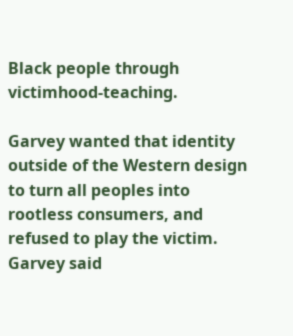Black people through victimhood-teaching.

Garvey wanted that identity outside of the Western design to turn all peoples into rootless consumers, and refused to play the victim. Garvey said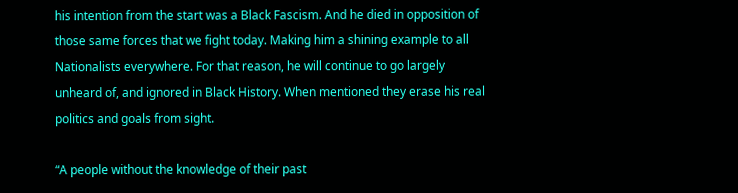his intention from the start was a Black Fascism. And he died in opposition of those same forces that we fight today. Making him a shining example to all Nationalists everywhere. For that reason, he will continue to go largely unheard of, and ignored in Black History. When mentioned they erase his real politics and goals from sight.

“A people without the knowledge of their past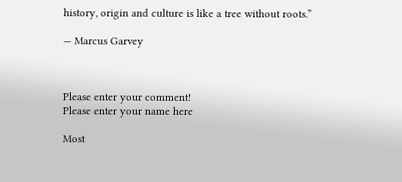history, origin and culture is like a tree without roots.”

— Marcus Garvey



Please enter your comment!
Please enter your name here

Most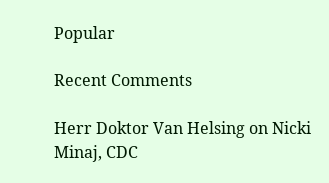Popular

Recent Comments

Herr Doktor Van Helsing on Nicki Minaj, CDC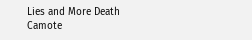Lies and More Death
Camote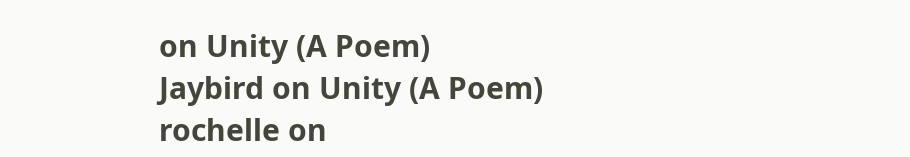on Unity (A Poem)
Jaybird on Unity (A Poem)
rochelle on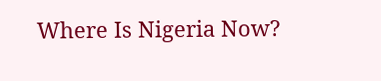Where Is Nigeria Now?